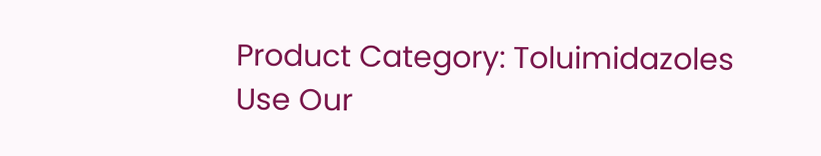Product Category: Toluimidazoles
Use Our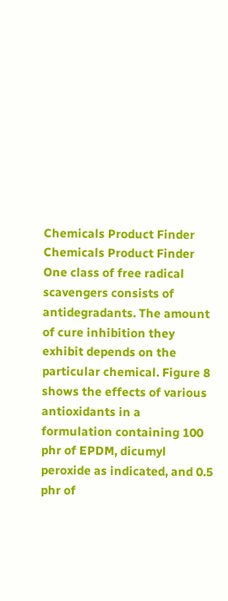Chemicals Product Finder
Chemicals Product Finder
One class of free radical scavengers consists of antidegradants. The amount of cure inhibition they exhibit depends on the particular chemical. Figure 8 shows the effects of various antioxidants in a formulation containing 100 phr of EPDM, dicumyl peroxide as indicated, and 0.5 phr of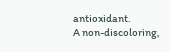antioxidant.
A non-discoloring,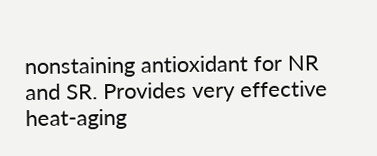nonstaining antioxidant for NR and SR. Provides very effective heat-aging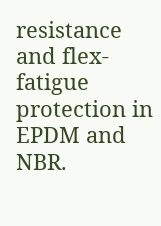resistance and flex-fatigue protection in EPDM and NBR.